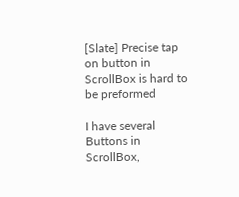[Slate] Precise tap on button in ScrollBox is hard to be preformed

I have several Buttons in ScrollBox,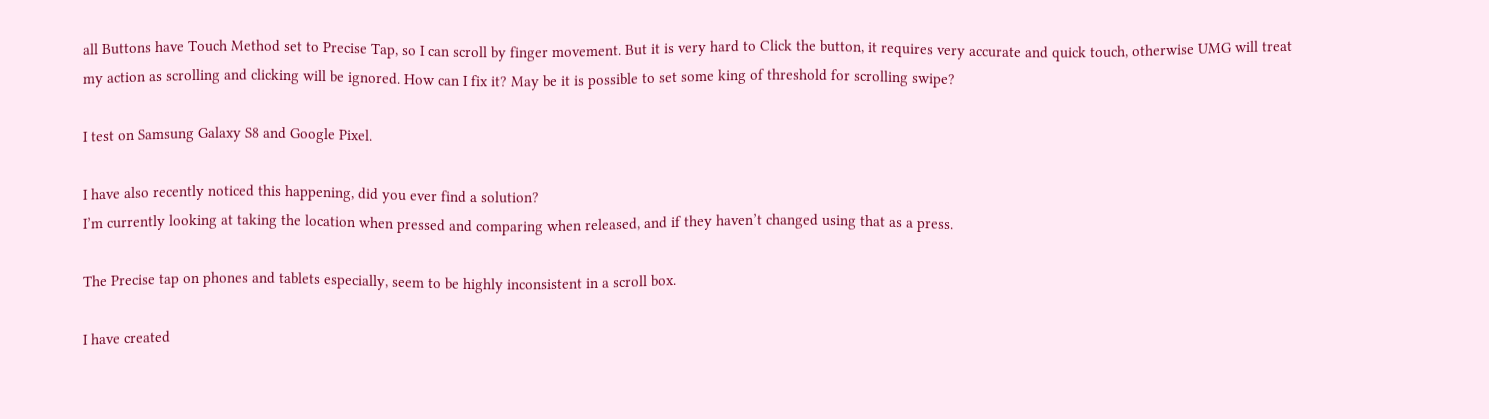all Buttons have Touch Method set to Precise Tap, so I can scroll by finger movement. But it is very hard to Click the button, it requires very accurate and quick touch, otherwise UMG will treat my action as scrolling and clicking will be ignored. How can I fix it? May be it is possible to set some king of threshold for scrolling swipe?

I test on Samsung Galaxy S8 and Google Pixel.

I have also recently noticed this happening, did you ever find a solution?
I’m currently looking at taking the location when pressed and comparing when released, and if they haven’t changed using that as a press.

The Precise tap on phones and tablets especially, seem to be highly inconsistent in a scroll box.

I have created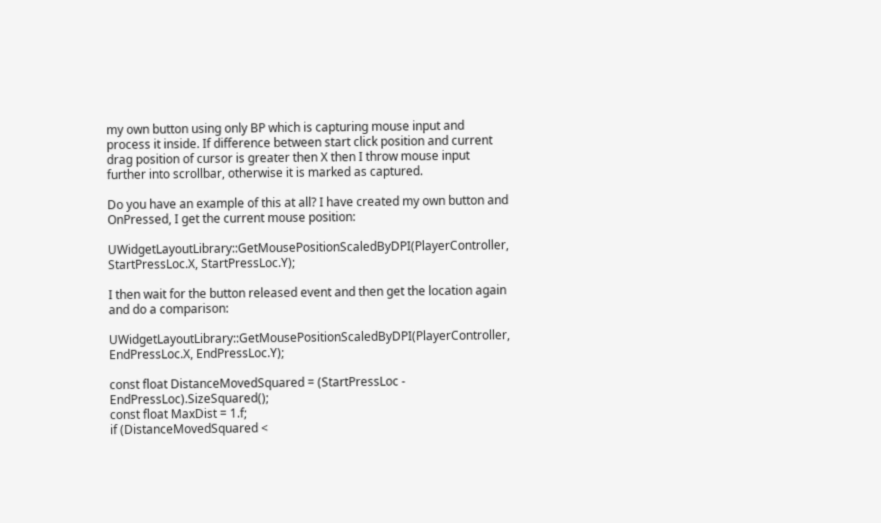my own button using only BP which is capturing mouse input and process it inside. If difference between start click position and current drag position of cursor is greater then X then I throw mouse input further into scrollbar, otherwise it is marked as captured.

Do you have an example of this at all? I have created my own button and OnPressed, I get the current mouse position:

UWidgetLayoutLibrary::GetMousePositionScaledByDPI(PlayerController, StartPressLoc.X, StartPressLoc.Y);

I then wait for the button released event and then get the location again and do a comparison:

UWidgetLayoutLibrary::GetMousePositionScaledByDPI(PlayerController, EndPressLoc.X, EndPressLoc.Y);

const float DistanceMovedSquared = (StartPressLoc - EndPressLoc).SizeSquared();
const float MaxDist = 1.f;
if (DistanceMovedSquared <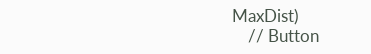MaxDist)
    // Button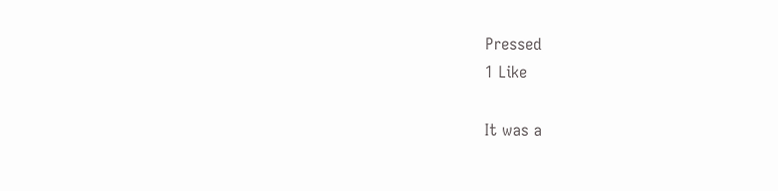Pressed
1 Like

It was a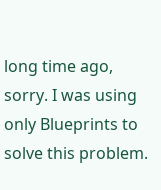long time ago, sorry. I was using only Blueprints to solve this problem.